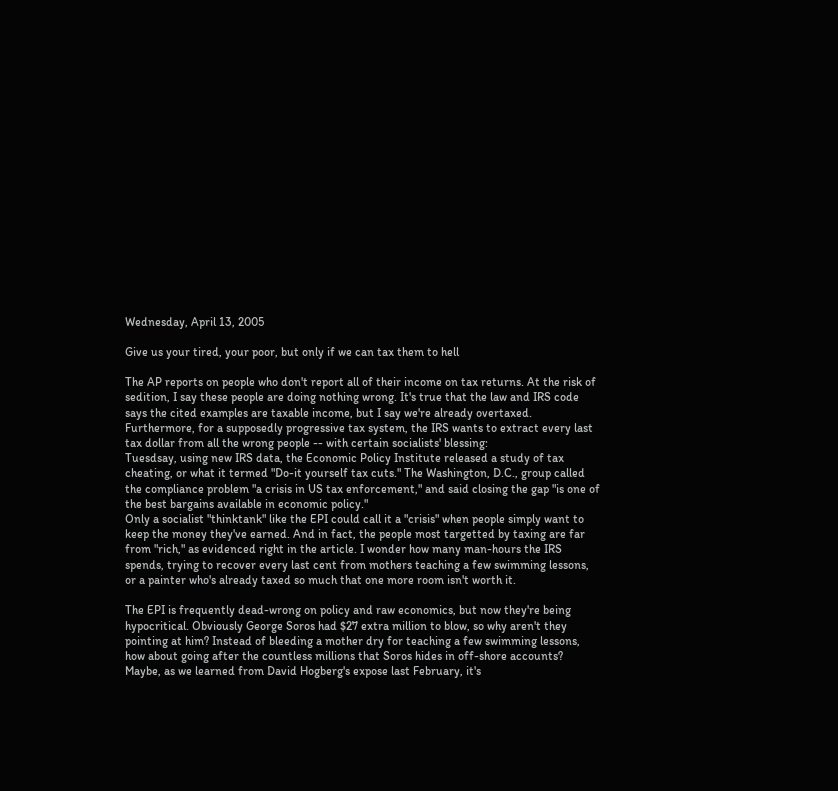Wednesday, April 13, 2005

Give us your tired, your poor, but only if we can tax them to hell

The AP reports on people who don't report all of their income on tax returns. At the risk of sedition, I say these people are doing nothing wrong. It's true that the law and IRS code says the cited examples are taxable income, but I say we're already overtaxed. Furthermore, for a supposedly progressive tax system, the IRS wants to extract every last tax dollar from all the wrong people -- with certain socialists' blessing:
Tuesdsay, using new IRS data, the Economic Policy Institute released a study of tax cheating, or what it termed "Do-it yourself tax cuts." The Washington, D.C., group called the compliance problem "a crisis in US tax enforcement," and said closing the gap "is one of the best bargains available in economic policy."
Only a socialist "thinktank" like the EPI could call it a "crisis" when people simply want to keep the money they've earned. And in fact, the people most targetted by taxing are far from "rich," as evidenced right in the article. I wonder how many man-hours the IRS spends, trying to recover every last cent from mothers teaching a few swimming lessons, or a painter who's already taxed so much that one more room isn't worth it.

The EPI is frequently dead-wrong on policy and raw economics, but now they're being hypocritical. Obviously George Soros had $27 extra million to blow, so why aren't they pointing at him? Instead of bleeding a mother dry for teaching a few swimming lessons, how about going after the countless millions that Soros hides in off-shore accounts? Maybe, as we learned from David Hogberg's expose last February, it's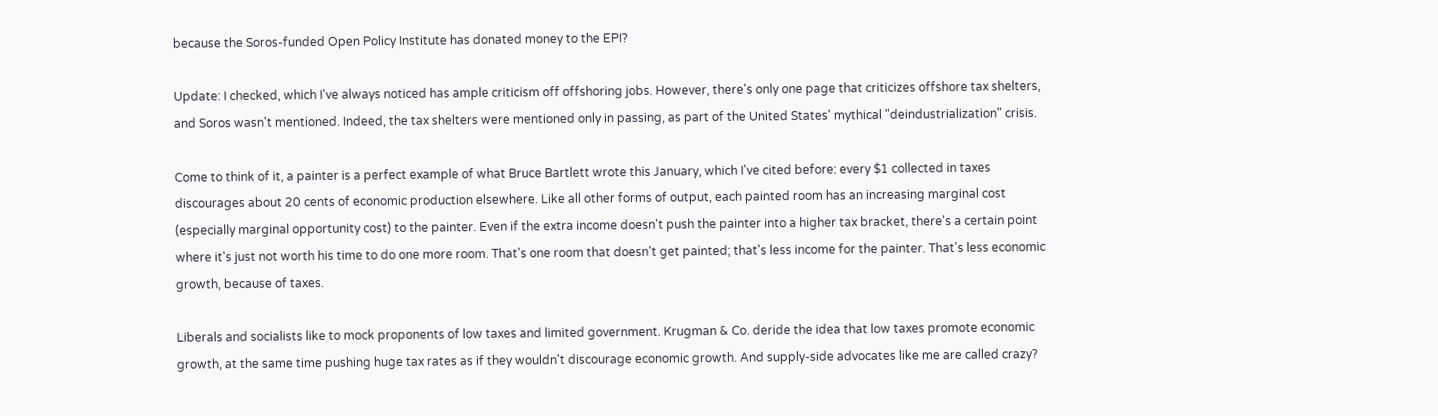because the Soros-funded Open Policy Institute has donated money to the EPI?

Update: I checked, which I've always noticed has ample criticism off offshoring jobs. However, there's only one page that criticizes offshore tax shelters, and Soros wasn't mentioned. Indeed, the tax shelters were mentioned only in passing, as part of the United States' mythical "deindustrialization" crisis.

Come to think of it, a painter is a perfect example of what Bruce Bartlett wrote this January, which I've cited before: every $1 collected in taxes discourages about 20 cents of economic production elsewhere. Like all other forms of output, each painted room has an increasing marginal cost (especially marginal opportunity cost) to the painter. Even if the extra income doesn't push the painter into a higher tax bracket, there's a certain point where it's just not worth his time to do one more room. That's one room that doesn't get painted; that's less income for the painter. That's less economic growth, because of taxes.

Liberals and socialists like to mock proponents of low taxes and limited government. Krugman & Co. deride the idea that low taxes promote economic growth, at the same time pushing huge tax rates as if they wouldn't discourage economic growth. And supply-side advocates like me are called crazy?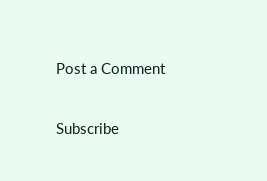Post a Comment

Subscribe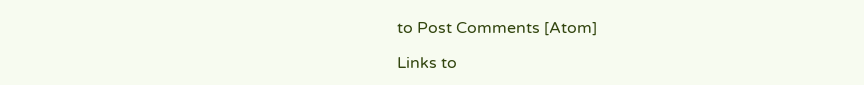to Post Comments [Atom]

Links to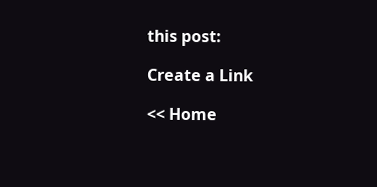this post:

Create a Link

<< Home